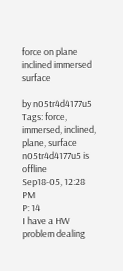force on plane inclined immersed surface

by n05tr4d4177u5
Tags: force, immersed, inclined, plane, surface
n05tr4d4177u5 is offline
Sep18-05, 12:28 PM
P: 14
I have a HW problem dealing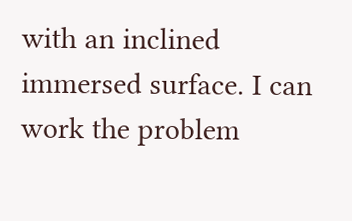with an inclined immersed surface. I can work the problem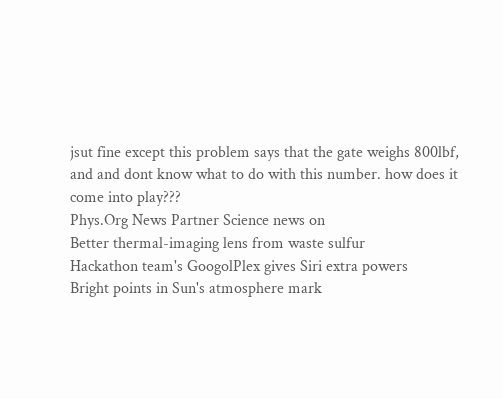jsut fine except this problem says that the gate weighs 800lbf, and and dont know what to do with this number. how does it come into play???
Phys.Org News Partner Science news on
Better thermal-imaging lens from waste sulfur
Hackathon team's GoogolPlex gives Siri extra powers
Bright points in Sun's atmosphere mark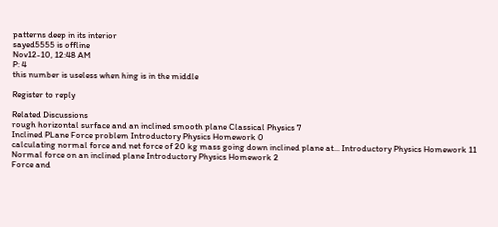patterns deep in its interior
sayed5555 is offline
Nov12-10, 12:48 AM
P: 4
this number is useless when hing is in the middle

Register to reply

Related Discussions
rough horizontal surface and an inclined smooth plane Classical Physics 7
Inclined PLane Force problem Introductory Physics Homework 0
calculating normal force and net force of 20 kg mass going down inclined plane at... Introductory Physics Homework 11
Normal force on an inclined plane Introductory Physics Homework 2
Force and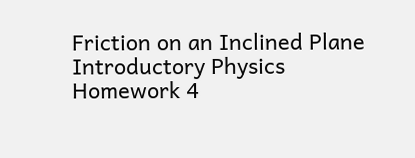Friction on an Inclined Plane Introductory Physics Homework 4